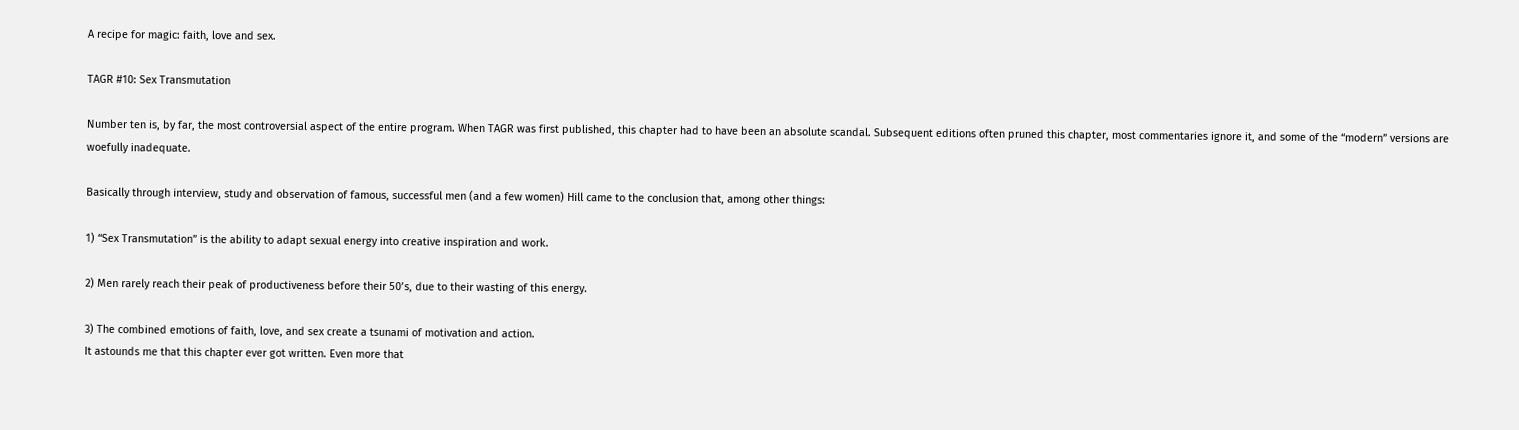A recipe for magic: faith, love and sex.

TAGR #10: Sex Transmutation

Number ten is, by far, the most controversial aspect of the entire program. When TAGR was first published, this chapter had to have been an absolute scandal. Subsequent editions often pruned this chapter, most commentaries ignore it, and some of the “modern” versions are woefully inadequate.

Basically through interview, study and observation of famous, successful men (and a few women) Hill came to the conclusion that, among other things:

1) “Sex Transmutation” is the ability to adapt sexual energy into creative inspiration and work.

2) Men rarely reach their peak of productiveness before their 50’s, due to their wasting of this energy.

3) The combined emotions of faith, love, and sex create a tsunami of motivation and action.
It astounds me that this chapter ever got written. Even more that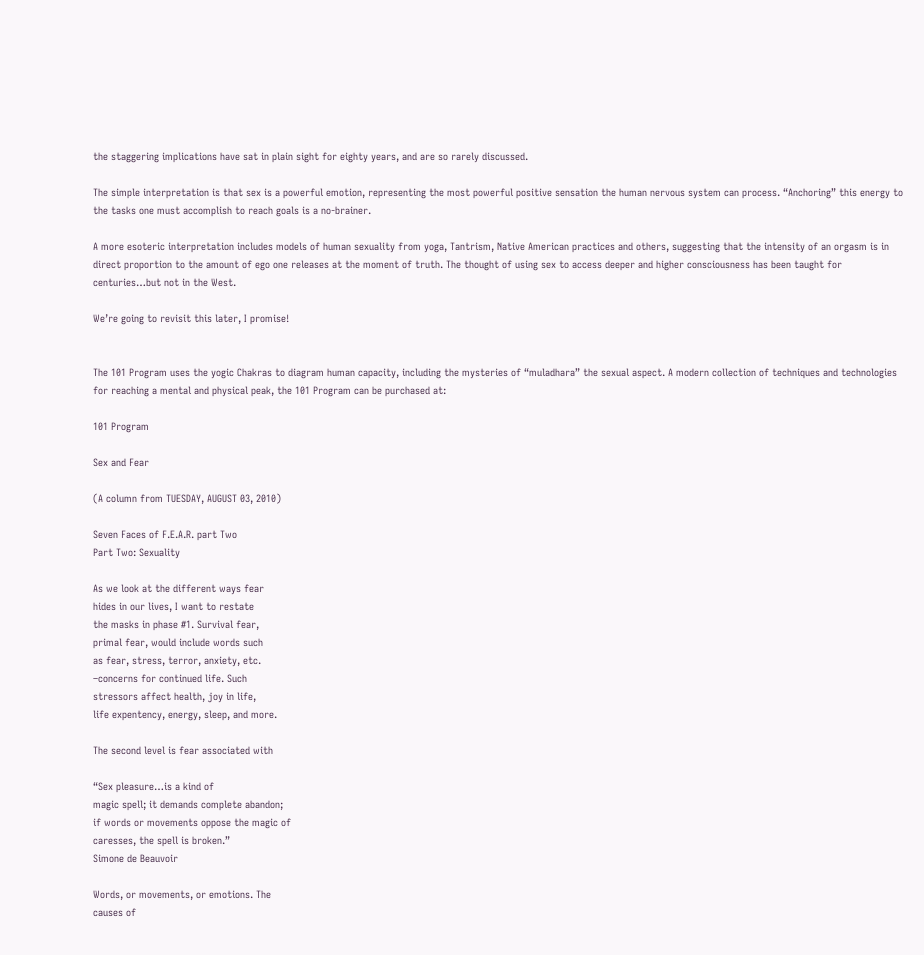the staggering implications have sat in plain sight for eighty years, and are so rarely discussed.

The simple interpretation is that sex is a powerful emotion, representing the most powerful positive sensation the human nervous system can process. “Anchoring” this energy to the tasks one must accomplish to reach goals is a no-brainer.

A more esoteric interpretation includes models of human sexuality from yoga, Tantrism, Native American practices and others, suggesting that the intensity of an orgasm is in direct proportion to the amount of ego one releases at the moment of truth. The thought of using sex to access deeper and higher consciousness has been taught for centuries…but not in the West.

We’re going to revisit this later, I promise!


The 101 Program uses the yogic Chakras to diagram human capacity, including the mysteries of “muladhara” the sexual aspect. A modern collection of techniques and technologies for reaching a mental and physical peak, the 101 Program can be purchased at:

101 Program

Sex and Fear

(A column from TUESDAY, AUGUST 03, 2010)

Seven Faces of F.E.A.R. part Two
Part Two: Sexuality

As we look at the different ways fear
hides in our lives, I want to restate
the masks in phase #1. Survival fear,
primal fear, would include words such
as fear, stress, terror, anxiety, etc.
–concerns for continued life. Such
stressors affect health, joy in life,
life expentency, energy, sleep, and more.

The second level is fear associated with

“Sex pleasure…is a kind of
magic spell; it demands complete abandon;
if words or movements oppose the magic of
caresses, the spell is broken.”
Simone de Beauvoir

Words, or movements, or emotions. The
causes of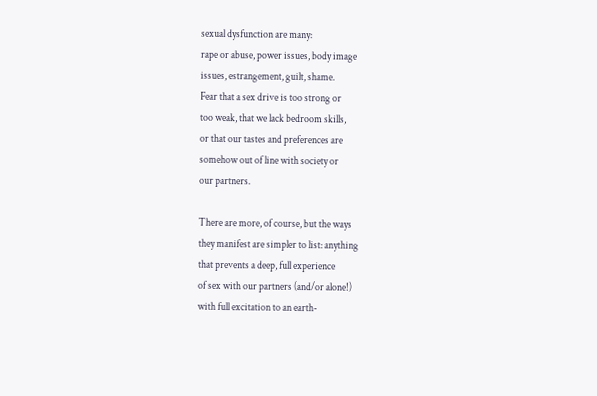sexual dysfunction are many:
rape or abuse, power issues, body image
issues, estrangement, guilt, shame.
Fear that a sex drive is too strong or
too weak, that we lack bedroom skills,
or that our tastes and preferences are
somehow out of line with society or
our partners.

There are more, of course, but the ways
they manifest are simpler to list: anything
that prevents a deep, full experience
of sex with our partners (and/or alone!)
with full excitation to an earth-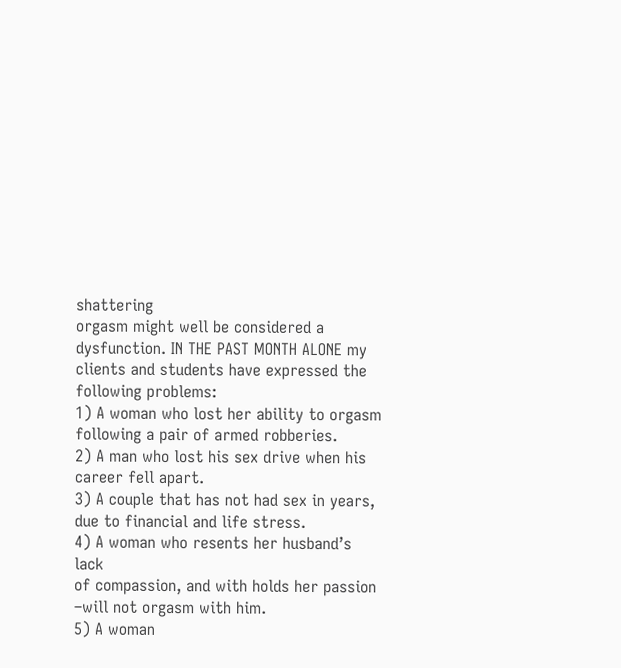shattering
orgasm might well be considered a
dysfunction. IN THE PAST MONTH ALONE my
clients and students have expressed the
following problems:
1) A woman who lost her ability to orgasm
following a pair of armed robberies.
2) A man who lost his sex drive when his
career fell apart.
3) A couple that has not had sex in years,
due to financial and life stress.
4) A woman who resents her husband’s lack
of compassion, and with holds her passion
–will not orgasm with him.
5) A woman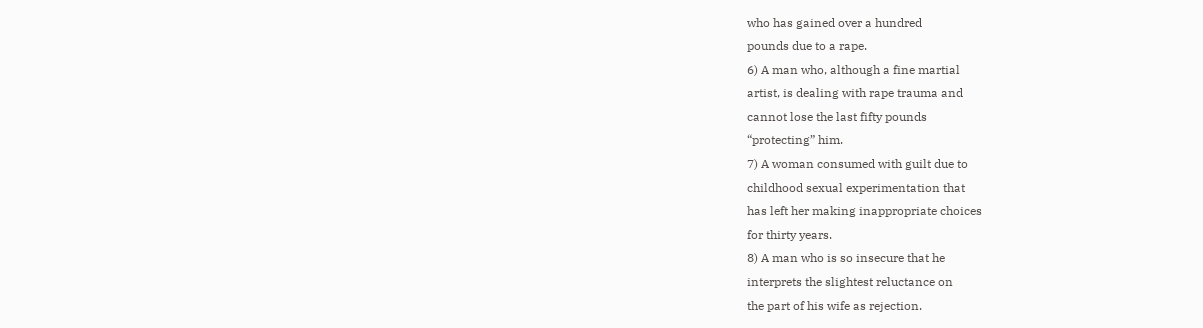who has gained over a hundred
pounds due to a rape.
6) A man who, although a fine martial
artist, is dealing with rape trauma and
cannot lose the last fifty pounds
“protecting” him.
7) A woman consumed with guilt due to
childhood sexual experimentation that
has left her making inappropriate choices
for thirty years.
8) A man who is so insecure that he
interprets the slightest reluctance on
the part of his wife as rejection.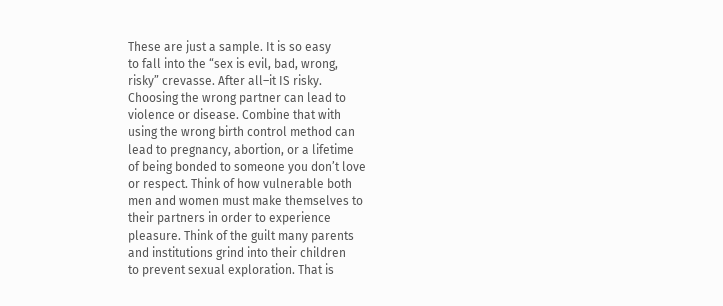These are just a sample. It is so easy
to fall into the “sex is evil, bad, wrong,
risky” crevasse. After all–it IS risky.
Choosing the wrong partner can lead to
violence or disease. Combine that with
using the wrong birth control method can
lead to pregnancy, abortion, or a lifetime
of being bonded to someone you don’t love
or respect. Think of how vulnerable both
men and women must make themselves to
their partners in order to experience
pleasure. Think of the guilt many parents
and institutions grind into their children
to prevent sexual exploration. That is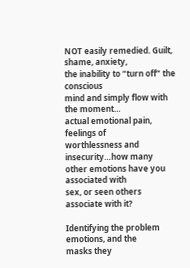NOT easily remedied. Guilt, shame, anxiety,
the inability to “turn off” the conscious
mind and simply flow with the moment…
actual emotional pain, feelings of
worthlessness and insecurity…how many
other emotions have you associated with
sex, or seen others associate with it?

Identifying the problem emotions, and the
masks they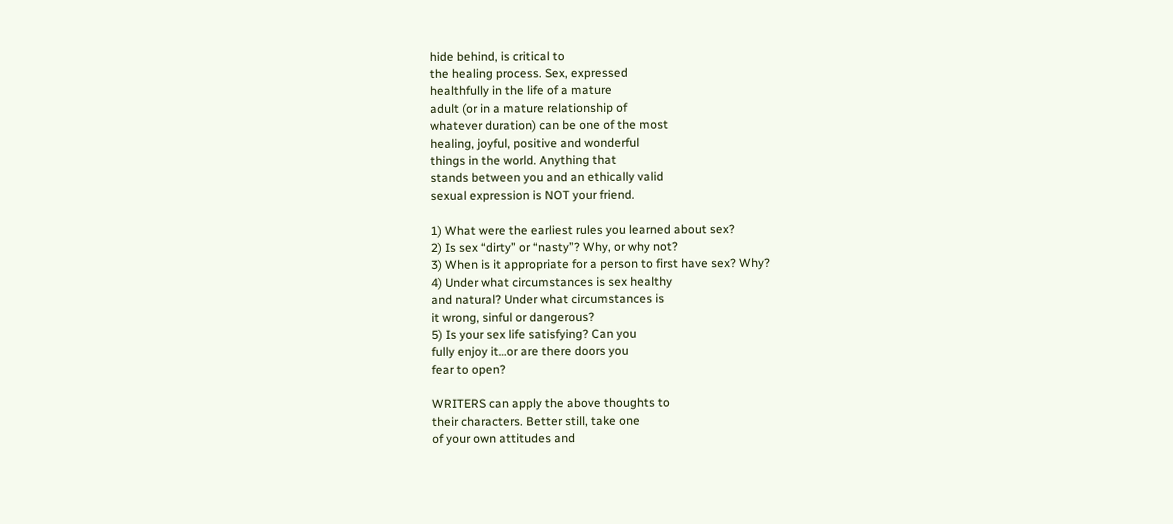hide behind, is critical to
the healing process. Sex, expressed
healthfully in the life of a mature
adult (or in a mature relationship of
whatever duration) can be one of the most
healing, joyful, positive and wonderful
things in the world. Anything that
stands between you and an ethically valid
sexual expression is NOT your friend.

1) What were the earliest rules you learned about sex?
2) Is sex “dirty” or “nasty”? Why, or why not?
3) When is it appropriate for a person to first have sex? Why?
4) Under what circumstances is sex healthy
and natural? Under what circumstances is
it wrong, sinful or dangerous?
5) Is your sex life satisfying? Can you
fully enjoy it…or are there doors you
fear to open?

WRITERS can apply the above thoughts to
their characters. Better still, take one
of your own attitudes and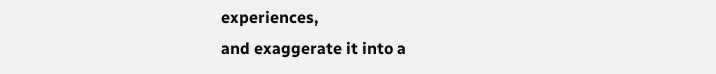experiences,
and exaggerate it into a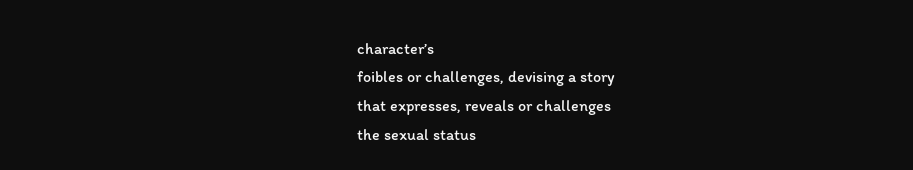character’s
foibles or challenges, devising a story
that expresses, reveals or challenges
the sexual status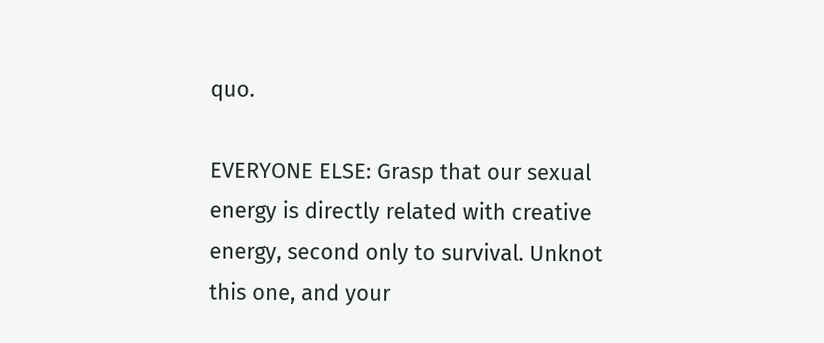quo.

EVERYONE ELSE: Grasp that our sexual
energy is directly related with creative
energy, second only to survival. Unknot
this one, and your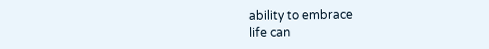ability to embrace
life can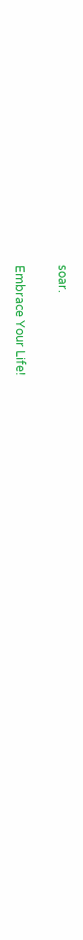soar.

Embrace Your Life!